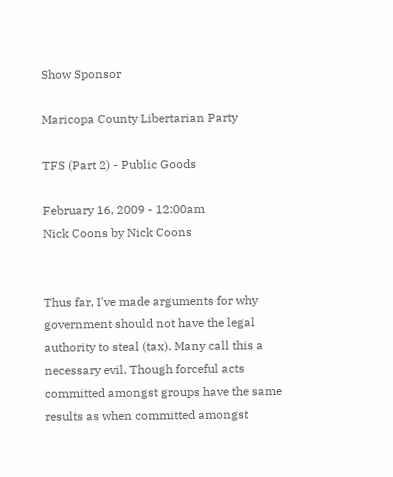Show Sponsor

Maricopa County Libertarian Party

TFS (Part 2) - Public Goods

February 16, 2009 - 12:00am
Nick Coons by Nick Coons


Thus far, I've made arguments for why government should not have the legal authority to steal (tax). Many call this a necessary evil. Though forceful acts committed amongst groups have the same results as when committed amongst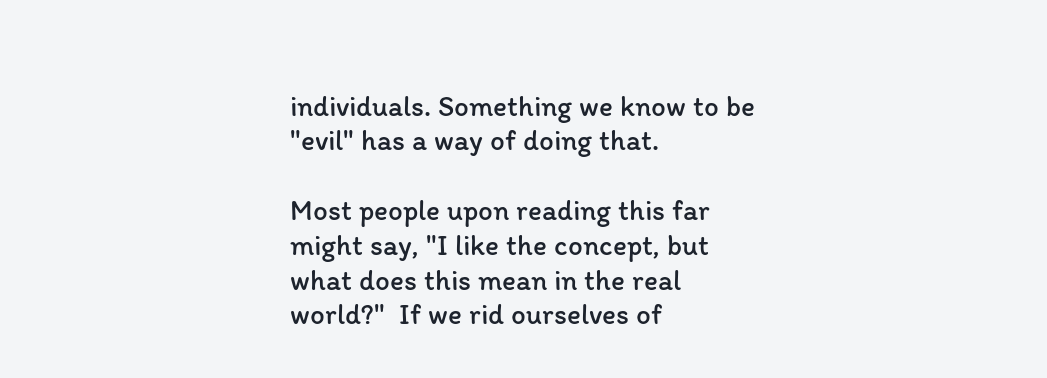individuals. Something we know to be "evil" has a way of doing that.

Most people upon reading this far might say, "I like the concept, but what does this mean in the real world?"  If we rid ourselves of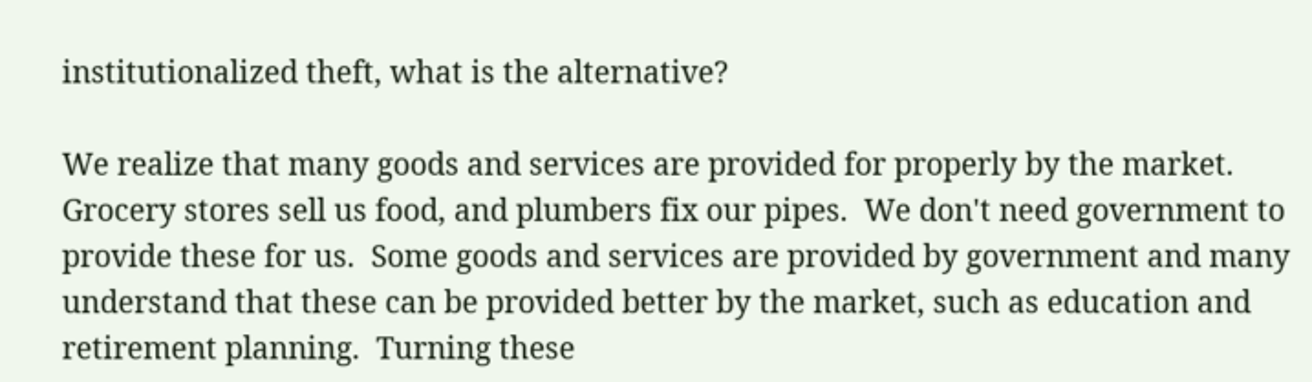institutionalized theft, what is the alternative?

We realize that many goods and services are provided for properly by the market.  Grocery stores sell us food, and plumbers fix our pipes.  We don't need government to provide these for us.  Some goods and services are provided by government and many understand that these can be provided better by the market, such as education and retirement planning.  Turning these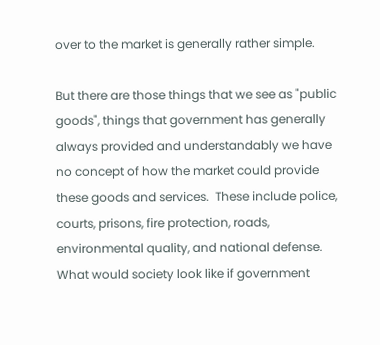over to the market is generally rather simple.

But there are those things that we see as "public goods", things that government has generally always provided and understandably we have no concept of how the market could provide these goods and services.  These include police, courts, prisons, fire protection, roads, environmental quality, and national defense.  What would society look like if government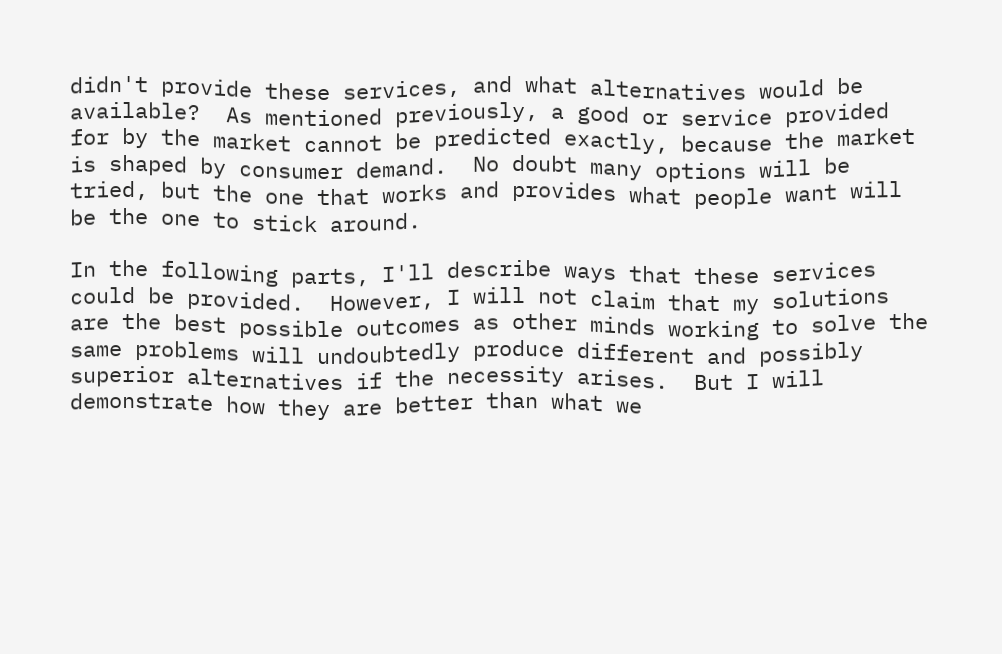didn't provide these services, and what alternatives would be available?  As mentioned previously, a good or service provided for by the market cannot be predicted exactly, because the market is shaped by consumer demand.  No doubt many options will be tried, but the one that works and provides what people want will be the one to stick around.

In the following parts, I'll describe ways that these services could be provided.  However, I will not claim that my solutions are the best possible outcomes as other minds working to solve the same problems will undoubtedly produce different and possibly superior alternatives if the necessity arises.  But I will demonstrate how they are better than what we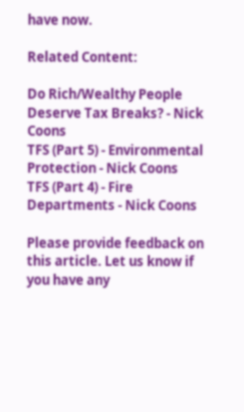have now.

Related Content:

Do Rich/Wealthy People Deserve Tax Breaks? - Nick Coons
TFS (Part 5) - Environmental Protection - Nick Coons
TFS (Part 4) - Fire Departments - Nick Coons

Please provide feedback on this article. Let us know if you have any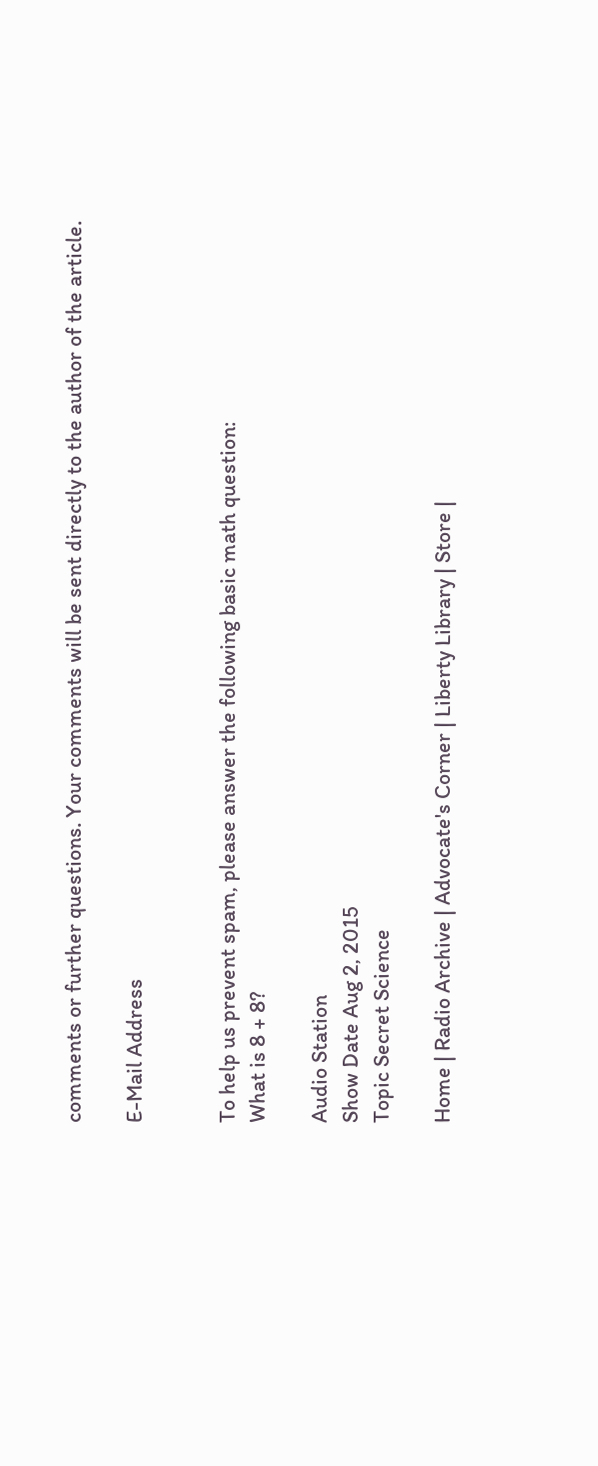comments or further questions. Your comments will be sent directly to the author of the article.

E-Mail Address


To help us prevent spam, please answer the following basic math question:
What is 8 + 8?

Audio Station
Show Date Aug 2, 2015
Topic Secret Science

Home | Radio Archive | Advocate's Corner | Liberty Library | Store |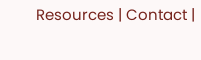Resources | Contact |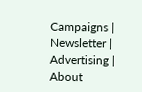Campaigns | Newsletter | Advertising | About